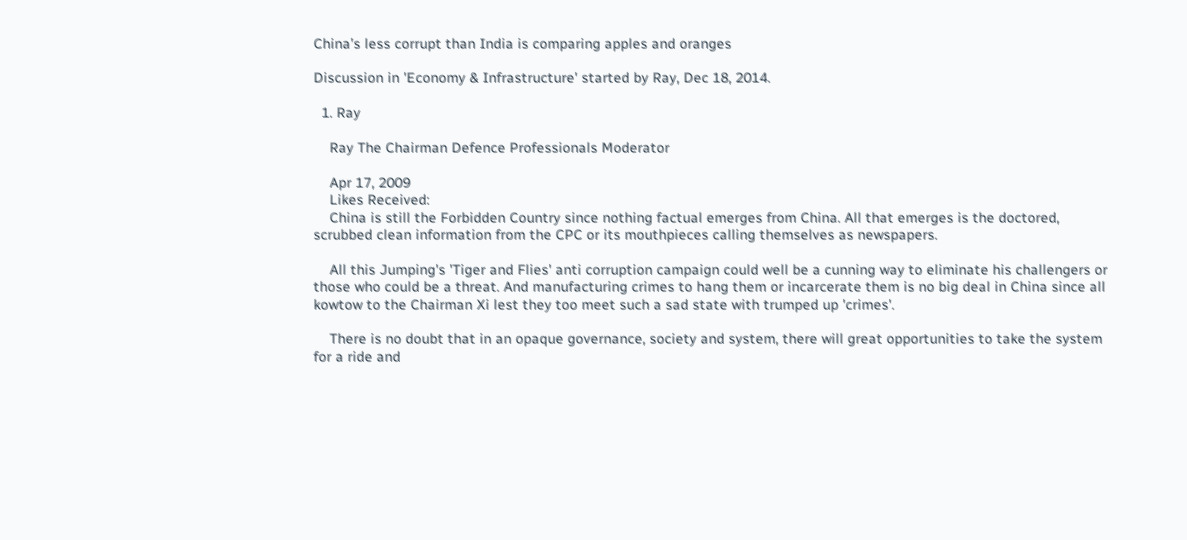China’s less corrupt than India is comparing apples and oranges

Discussion in 'Economy & Infrastructure' started by Ray, Dec 18, 2014.

  1. Ray

    Ray The Chairman Defence Professionals Moderator

    Apr 17, 2009
    Likes Received:
    China is still the Forbidden Country since nothing factual emerges from China. All that emerges is the doctored, scrubbed clean information from the CPC or its mouthpieces calling themselves as newspapers.

    All this Jumping's 'Tiger and Flies' anti corruption campaign could well be a cunning way to eliminate his challengers or those who could be a threat. And manufacturing crimes to hang them or incarcerate them is no big deal in China since all kowtow to the Chairman Xi lest they too meet such a sad state with trumped up 'crimes'.

    There is no doubt that in an opaque governance, society and system, there will great opportunities to take the system for a ride and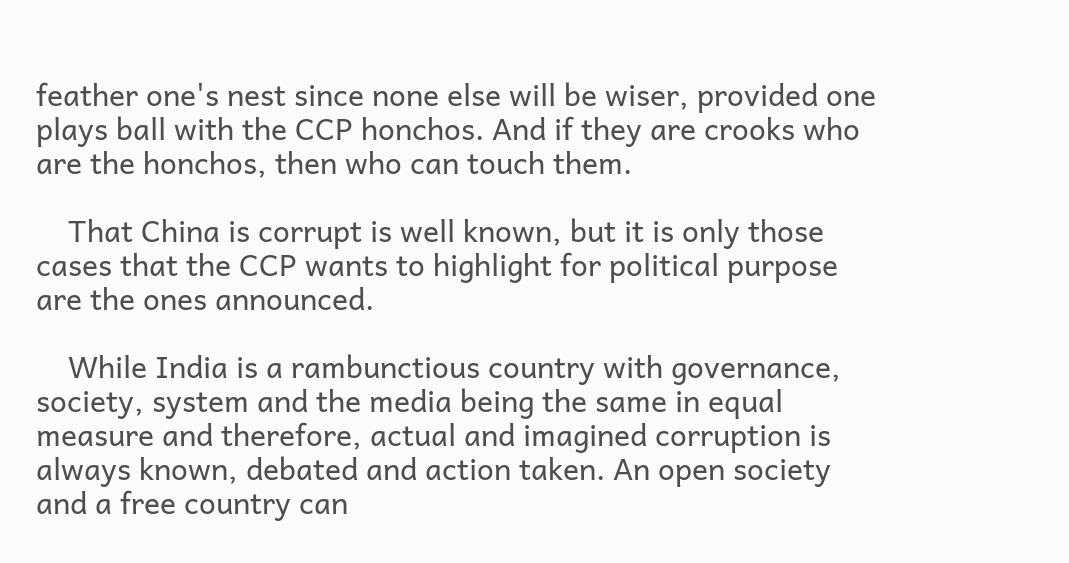feather one's nest since none else will be wiser, provided one plays ball with the CCP honchos. And if they are crooks who are the honchos, then who can touch them.

    That China is corrupt is well known, but it is only those cases that the CCP wants to highlight for political purpose are the ones announced.

    While India is a rambunctious country with governance, society, system and the media being the same in equal measure and therefore, actual and imagined corruption is always known, debated and action taken. An open society and a free country can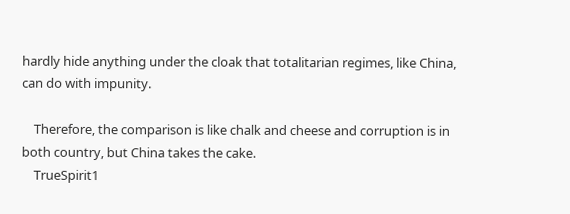hardly hide anything under the cloak that totalitarian regimes, like China, can do with impunity.

    Therefore, the comparison is like chalk and cheese and corruption is in both country, but China takes the cake.
    TrueSpirit1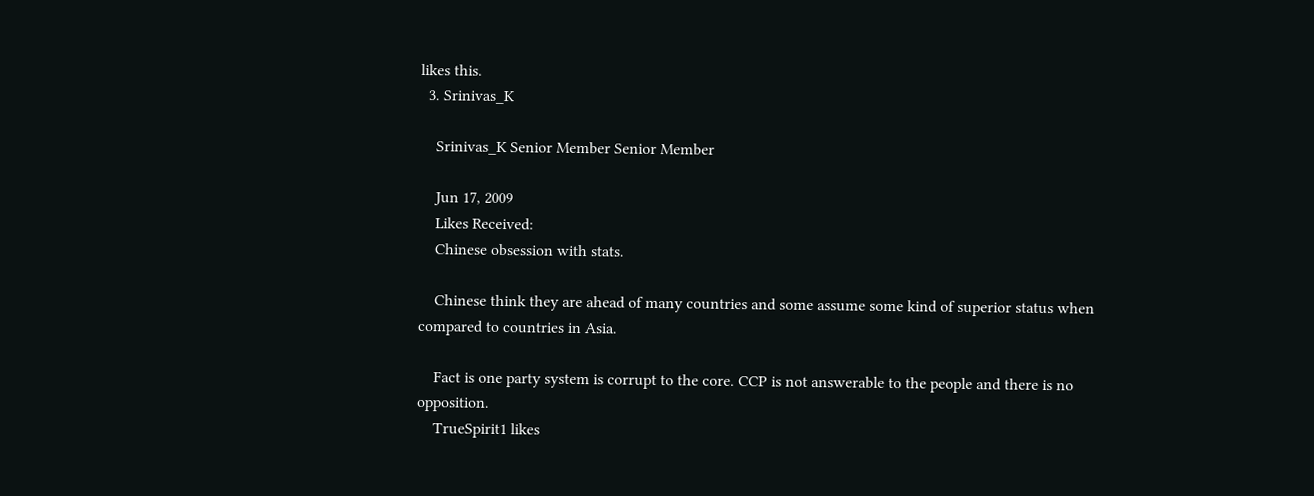likes this.
  3. Srinivas_K

    Srinivas_K Senior Member Senior Member

    Jun 17, 2009
    Likes Received:
    Chinese obsession with stats.

    Chinese think they are ahead of many countries and some assume some kind of superior status when compared to countries in Asia.

    Fact is one party system is corrupt to the core. CCP is not answerable to the people and there is no opposition.
    TrueSpirit1 likes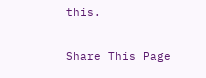this.

Share This Page